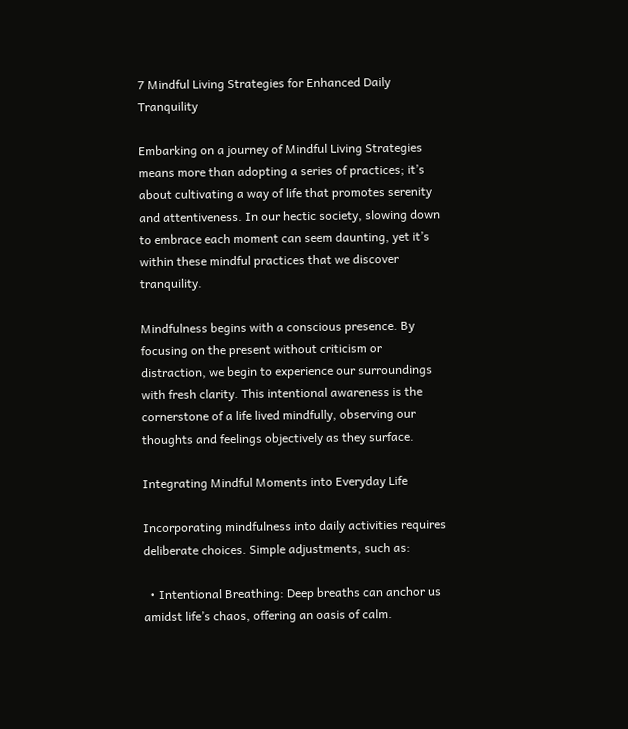7 Mindful Living Strategies for Enhanced Daily Tranquility

Embarking on a journey of Mindful Living Strategies means more than adopting a series of practices; it’s about cultivating a way of life that promotes serenity and attentiveness. In our hectic society, slowing down to embrace each moment can seem daunting, yet it’s within these mindful practices that we discover tranquility.

Mindfulness begins with a conscious presence. By focusing on the present without criticism or distraction, we begin to experience our surroundings with fresh clarity. This intentional awareness is the cornerstone of a life lived mindfully, observing our thoughts and feelings objectively as they surface.

Integrating Mindful Moments into Everyday Life

Incorporating mindfulness into daily activities requires deliberate choices. Simple adjustments, such as:

  • Intentional Breathing: Deep breaths can anchor us amidst life’s chaos, offering an oasis of calm.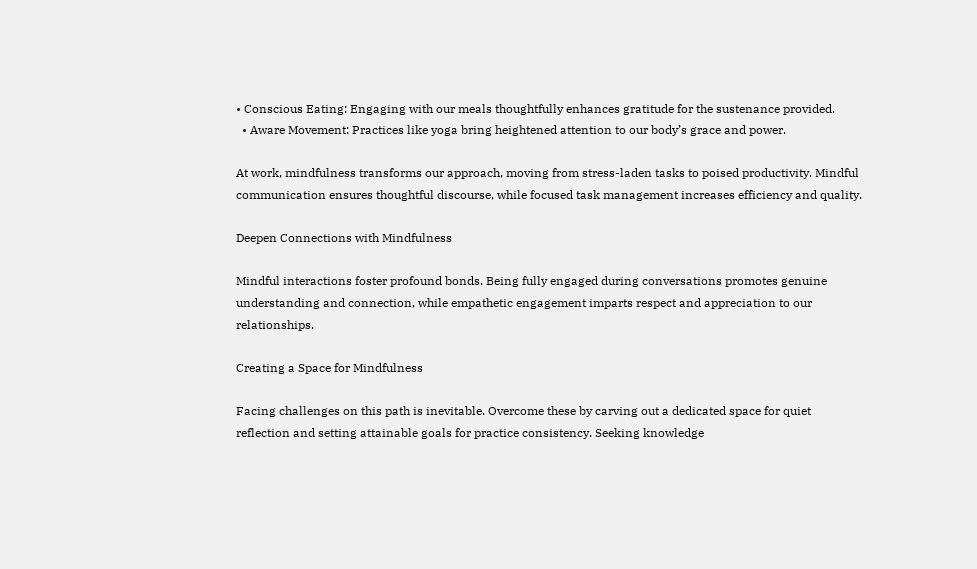• Conscious Eating: Engaging with our meals thoughtfully enhances gratitude for the sustenance provided.
  • Aware Movement: Practices like yoga bring heightened attention to our body’s grace and power.

At work, mindfulness transforms our approach, moving from stress-laden tasks to poised productivity. Mindful communication ensures thoughtful discourse, while focused task management increases efficiency and quality.

Deepen Connections with Mindfulness

Mindful interactions foster profound bonds. Being fully engaged during conversations promotes genuine understanding and connection, while empathetic engagement imparts respect and appreciation to our relationships.

Creating a Space for Mindfulness

Facing challenges on this path is inevitable. Overcome these by carving out a dedicated space for quiet reflection and setting attainable goals for practice consistency. Seeking knowledge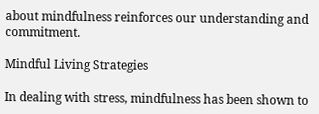about mindfulness reinforces our understanding and commitment.

Mindful Living Strategies

In dealing with stress, mindfulness has been shown to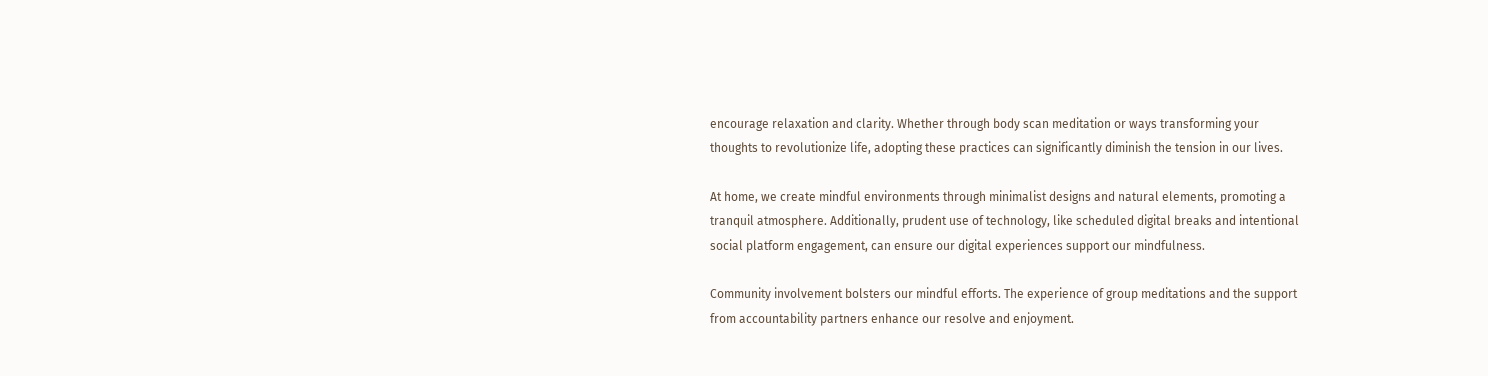encourage relaxation and clarity. Whether through body scan meditation or ways transforming your thoughts to revolutionize life, adopting these practices can significantly diminish the tension in our lives.

At home, we create mindful environments through minimalist designs and natural elements, promoting a tranquil atmosphere. Additionally, prudent use of technology, like scheduled digital breaks and intentional social platform engagement, can ensure our digital experiences support our mindfulness.

Community involvement bolsters our mindful efforts. The experience of group meditations and the support from accountability partners enhance our resolve and enjoyment.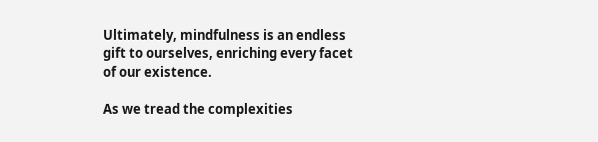Ultimately, mindfulness is an endless gift to ourselves, enriching every facet of our existence.

As we tread the complexities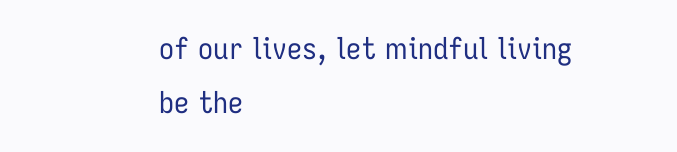of our lives, let mindful living be the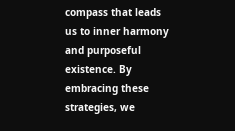compass that leads us to inner harmony and purposeful existence. By embracing these strategies, we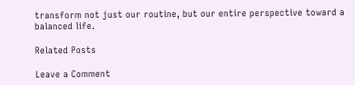transform not just our routine, but our entire perspective toward a balanced life.

Related Posts

Leave a Comment